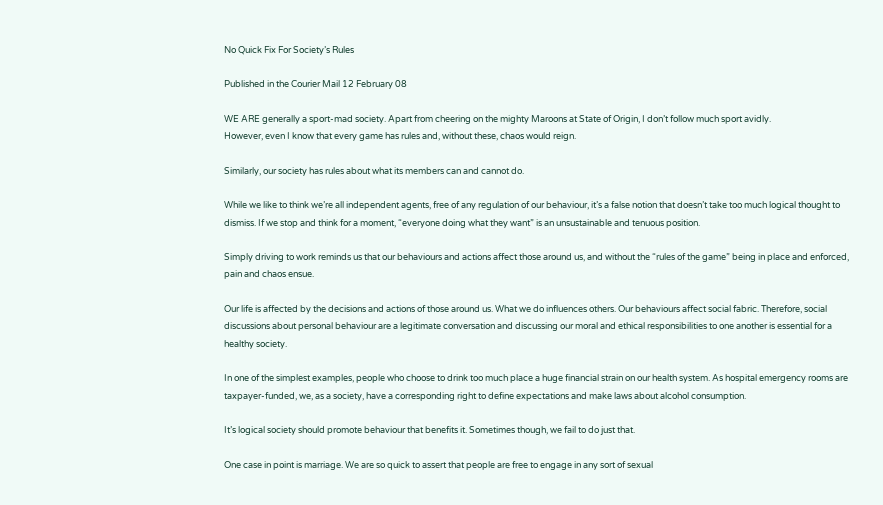No Quick Fix For Society’s Rules

Published in the Courier Mail 12 February 08

WE ARE generally a sport-mad society. Apart from cheering on the mighty Maroons at State of Origin, I don’t follow much sport avidly.
However, even I know that every game has rules and, without these, chaos would reign.

Similarly, our society has rules about what its members can and cannot do.

While we like to think we’re all independent agents, free of any regulation of our behaviour, it’s a false notion that doesn’t take too much logical thought to dismiss. If we stop and think for a moment, “everyone doing what they want” is an unsustainable and tenuous position.

Simply driving to work reminds us that our behaviours and actions affect those around us, and without the “rules of the game” being in place and enforced, pain and chaos ensue.

Our life is affected by the decisions and actions of those around us. What we do influences others. Our behaviours affect social fabric. Therefore, social discussions about personal behaviour are a legitimate conversation and discussing our moral and ethical responsibilities to one another is essential for a healthy society.

In one of the simplest examples, people who choose to drink too much place a huge financial strain on our health system. As hospital emergency rooms are taxpayer-funded, we, as a society, have a corresponding right to define expectations and make laws about alcohol consumption.

It’s logical society should promote behaviour that benefits it. Sometimes though, we fail to do just that.

One case in point is marriage. We are so quick to assert that people are free to engage in any sort of sexual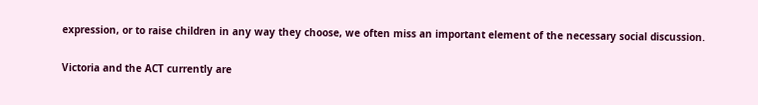expression, or to raise children in any way they choose, we often miss an important element of the necessary social discussion.

Victoria and the ACT currently are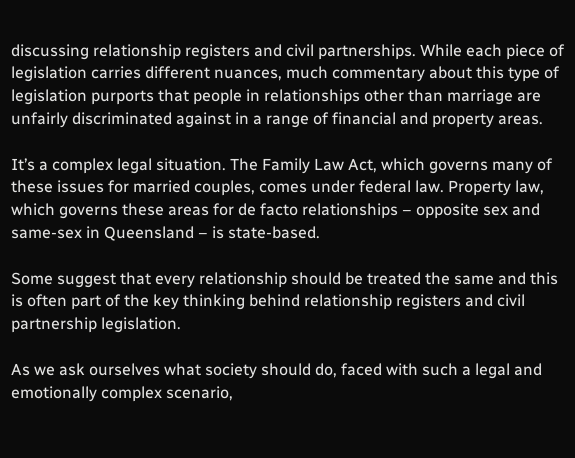discussing relationship registers and civil partnerships. While each piece of legislation carries different nuances, much commentary about this type of legislation purports that people in relationships other than marriage are unfairly discriminated against in a range of financial and property areas.

It’s a complex legal situation. The Family Law Act, which governs many of these issues for married couples, comes under federal law. Property law, which governs these areas for de facto relationships – opposite sex and same-sex in Queensland – is state-based.

Some suggest that every relationship should be treated the same and this is often part of the key thinking behind relationship registers and civil partnership legislation.

As we ask ourselves what society should do, faced with such a legal and emotionally complex scenario,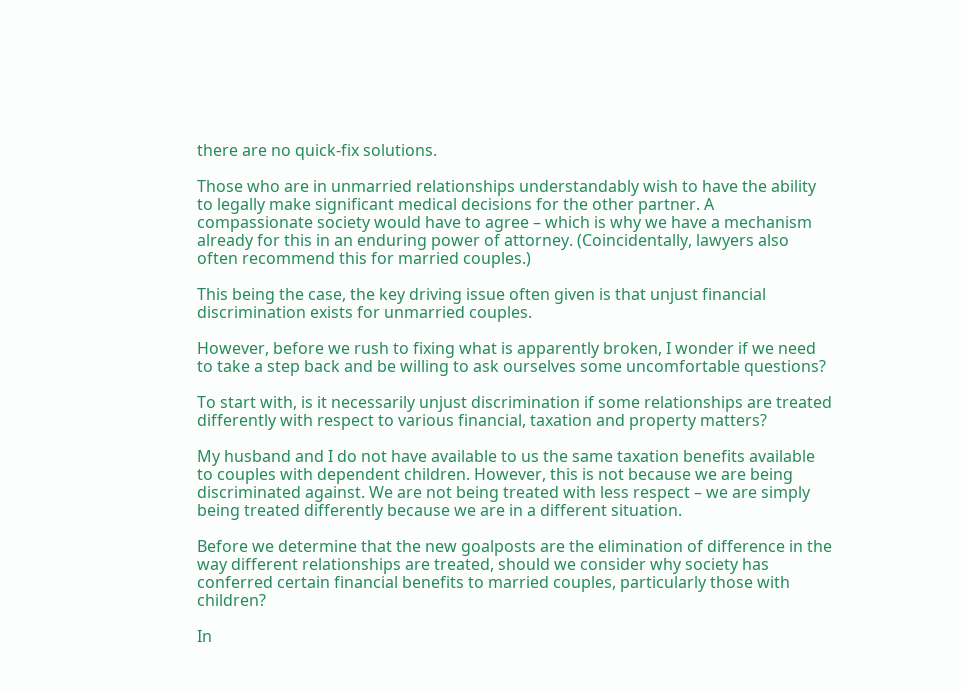there are no quick-fix solutions.

Those who are in unmarried relationships understandably wish to have the ability to legally make significant medical decisions for the other partner. A compassionate society would have to agree – which is why we have a mechanism already for this in an enduring power of attorney. (Coincidentally, lawyers also often recommend this for married couples.)

This being the case, the key driving issue often given is that unjust financial discrimination exists for unmarried couples.

However, before we rush to fixing what is apparently broken, I wonder if we need to take a step back and be willing to ask ourselves some uncomfortable questions?

To start with, is it necessarily unjust discrimination if some relationships are treated differently with respect to various financial, taxation and property matters?

My husband and I do not have available to us the same taxation benefits available to couples with dependent children. However, this is not because we are being discriminated against. We are not being treated with less respect – we are simply being treated differently because we are in a different situation.

Before we determine that the new goalposts are the elimination of difference in the way different relationships are treated, should we consider why society has conferred certain financial benefits to married couples, particularly those with children?

In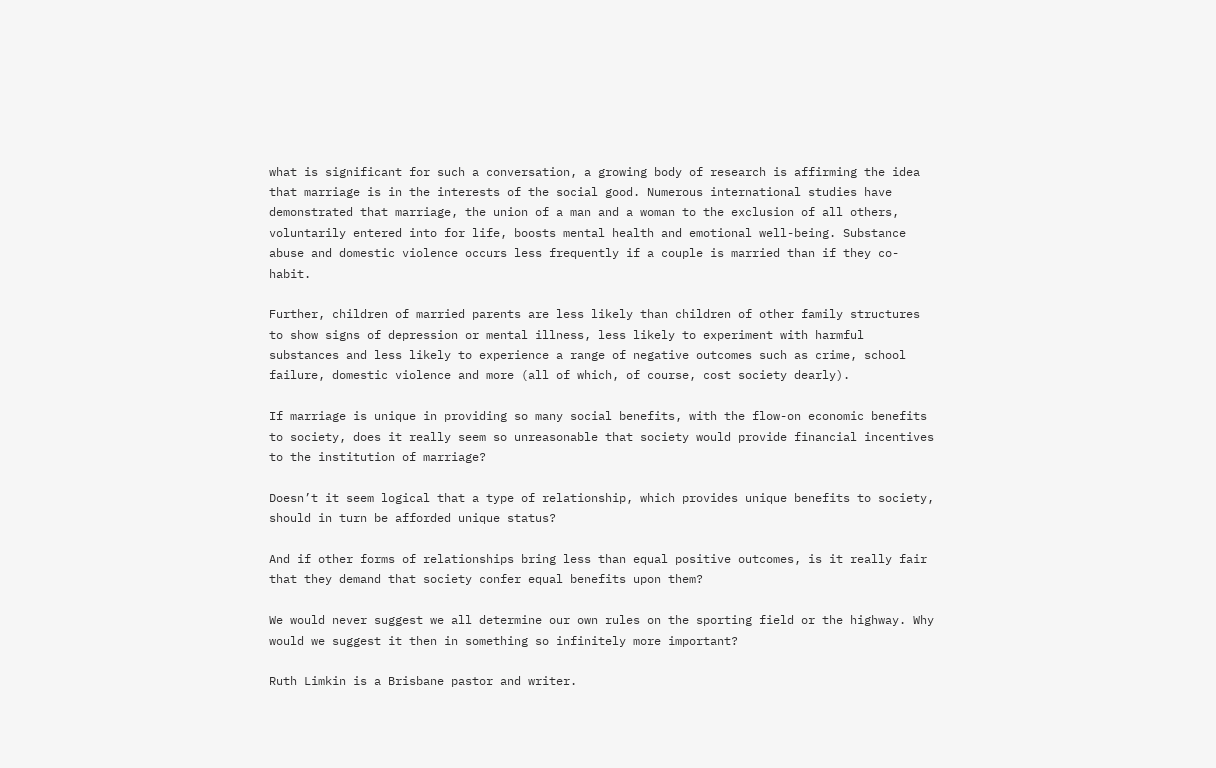what is significant for such a conversation, a growing body of research is affirming the idea that marriage is in the interests of the social good. Numerous international studies have demonstrated that marriage, the union of a man and a woman to the exclusion of all others, voluntarily entered into for life, boosts mental health and emotional well-being. Substance abuse and domestic violence occurs less frequently if a couple is married than if they co-habit.

Further, children of married parents are less likely than children of other family structures to show signs of depression or mental illness, less likely to experiment with harmful substances and less likely to experience a range of negative outcomes such as crime, school failure, domestic violence and more (all of which, of course, cost society dearly).

If marriage is unique in providing so many social benefits, with the flow-on economic benefits to society, does it really seem so unreasonable that society would provide financial incentives to the institution of marriage?

Doesn’t it seem logical that a type of relationship, which provides unique benefits to society, should in turn be afforded unique status?

And if other forms of relationships bring less than equal positive outcomes, is it really fair that they demand that society confer equal benefits upon them?

We would never suggest we all determine our own rules on the sporting field or the highway. Why would we suggest it then in something so infinitely more important?

Ruth Limkin is a Brisbane pastor and writer.